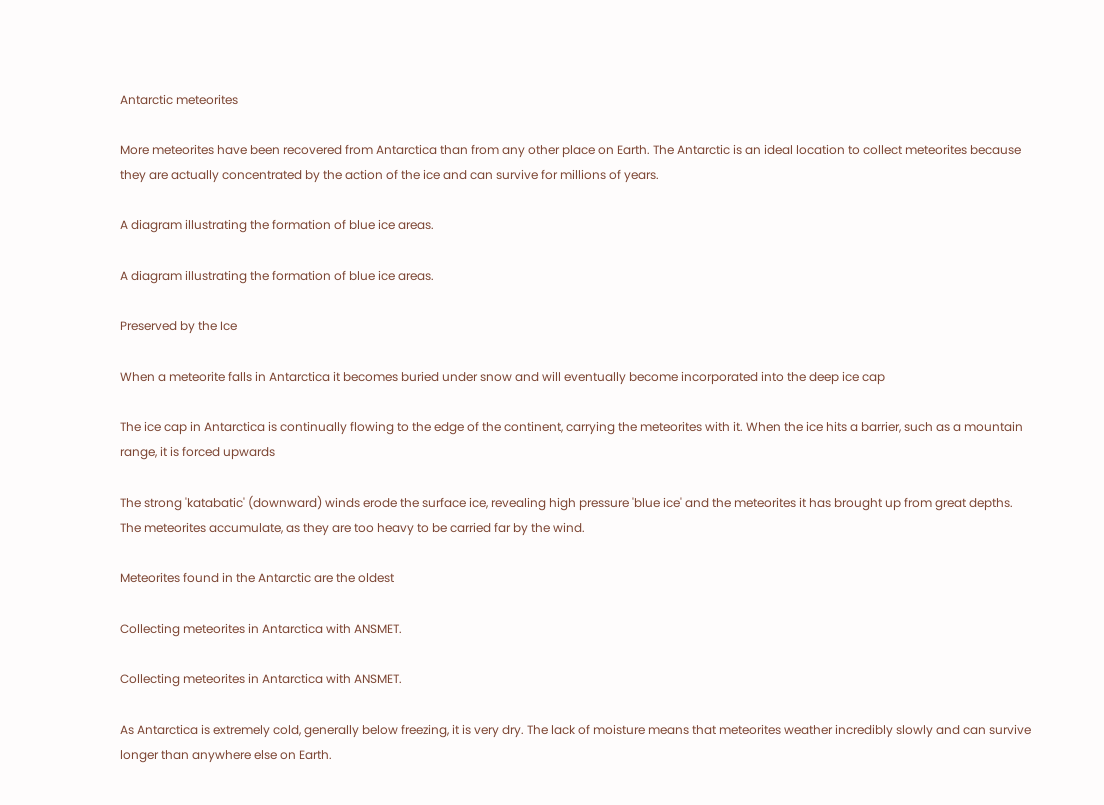Antarctic meteorites

More meteorites have been recovered from Antarctica than from any other place on Earth. The Antarctic is an ideal location to collect meteorites because they are actually concentrated by the action of the ice and can survive for millions of years.

A diagram illustrating the formation of blue ice areas.

A diagram illustrating the formation of blue ice areas.

Preserved by the Ice

When a meteorite falls in Antarctica it becomes buried under snow and will eventually become incorporated into the deep ice cap

The ice cap in Antarctica is continually flowing to the edge of the continent, carrying the meteorites with it. When the ice hits a barrier, such as a mountain range, it is forced upwards

The strong 'katabatic' (downward) winds erode the surface ice, revealing high pressure 'blue ice' and the meteorites it has brought up from great depths. The meteorites accumulate, as they are too heavy to be carried far by the wind.

Meteorites found in the Antarctic are the oldest

Collecting meteorites in Antarctica with ANSMET.

Collecting meteorites in Antarctica with ANSMET.

As Antarctica is extremely cold, generally below freezing, it is very dry. The lack of moisture means that meteorites weather incredibly slowly and can survive longer than anywhere else on Earth.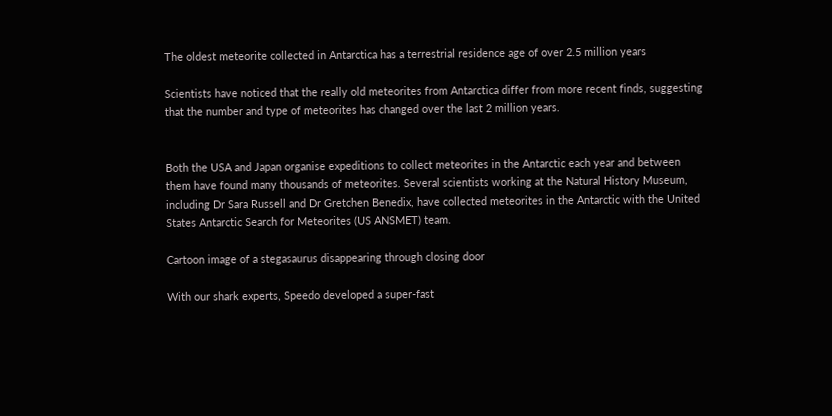The oldest meteorite collected in Antarctica has a terrestrial residence age of over 2.5 million years

Scientists have noticed that the really old meteorites from Antarctica differ from more recent finds, suggesting that the number and type of meteorites has changed over the last 2 million years.


Both the USA and Japan organise expeditions to collect meteorites in the Antarctic each year and between them have found many thousands of meteorites. Several scientists working at the Natural History Museum, including Dr Sara Russell and Dr Gretchen Benedix, have collected meteorites in the Antarctic with the United States Antarctic Search for Meteorites (US ANSMET) team.

Cartoon image of a stegasaurus disappearing through closing door

With our shark experts, Speedo developed a super-fast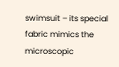swimsuit – its special fabric mimics the microscopic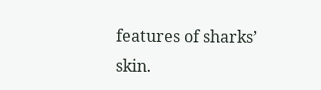features of sharks’ skin.